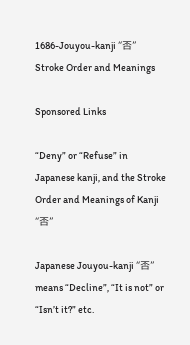1686-Jouyou-kanji “否” Stroke Order and Meanings

Sponsored Links

“Deny” or “Refuse” in Japanese kanji, and the Stroke Order and Meanings of Kanji “否”

Japanese Jouyou-kanji “否” means “Decline”, “It is not” or “Isn’t it?” etc.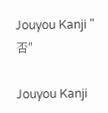Jouyou Kanji "否"

Jouyou Kanji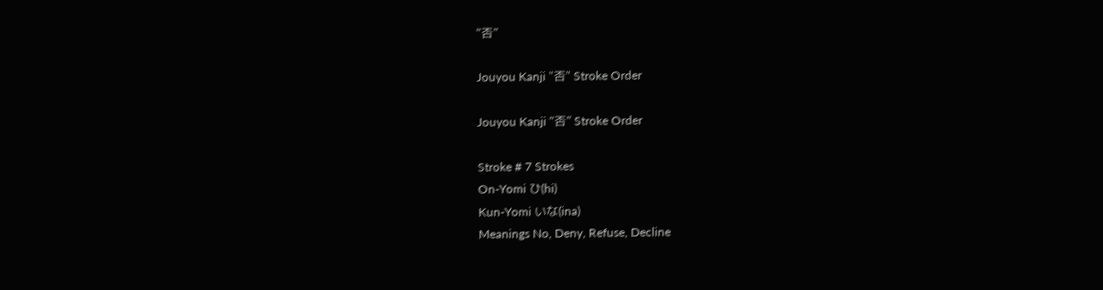“否”

Jouyou Kanji "否" Stroke Order

Jouyou Kanji “否” Stroke Order

Stroke # 7 Strokes
On-Yomi ひ(hi)
Kun-Yomi いな(ina)
Meanings No, Deny, Refuse, Decline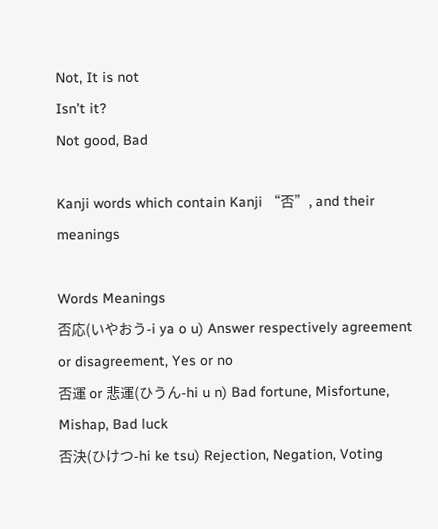Not, It is not
Isn’t it?
Not good, Bad

Kanji words which contain Kanji “否”, and their meanings

Words Meanings
否応(いやおう-i ya o u) Answer respectively agreement or disagreement, Yes or no
否運 or 悲運(ひうん-hi u n) Bad fortune, Misfortune, Mishap, Bad luck
否決(ひけつ-hi ke tsu) Rejection, Negation, Voting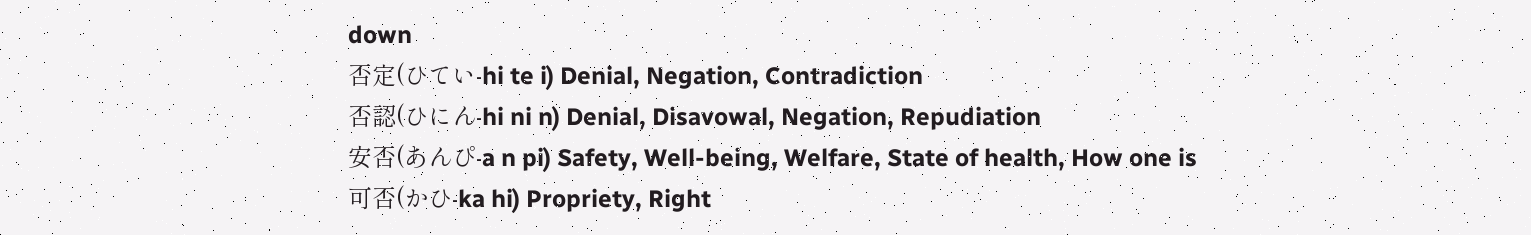down
否定(ひてい-hi te i) Denial, Negation, Contradiction
否認(ひにん-hi ni n) Denial, Disavowal, Negation, Repudiation
安否(あんぴ-a n pi) Safety, Well-being, Welfare, State of health, How one is
可否(かひ-ka hi) Propriety, Right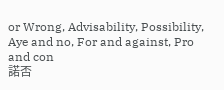or Wrong, Advisability, Possibility, Aye and no, For and against, Pro and con
諾否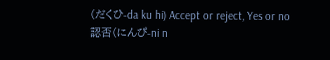(だくひ-da ku hi) Accept or reject, Yes or no
認否(にんぴ-ni n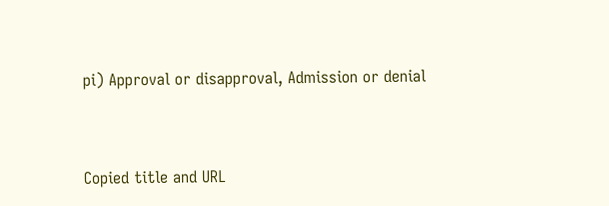pi) Approval or disapproval, Admission or denial


Copied title and URL